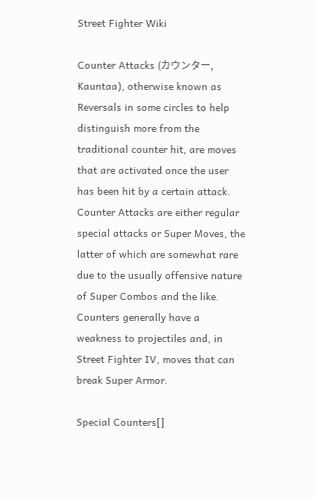Street Fighter Wiki

Counter Attacks (カウンター, Kauntaa), otherwise known as Reversals in some circles to help distinguish more from the traditional counter hit, are moves that are activated once the user has been hit by a certain attack. Counter Attacks are either regular special attacks or Super Moves, the latter of which are somewhat rare due to the usually offensive nature of Super Combos and the like. Counters generally have a weakness to projectiles and, in Street Fighter IV, moves that can break Super Armor.

Special Counters[]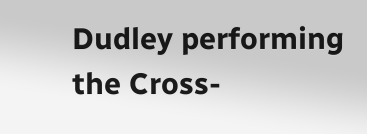Dudley performing the Cross-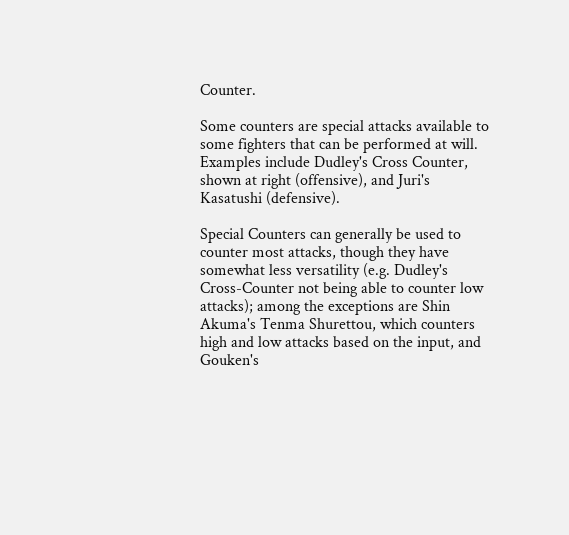Counter.

Some counters are special attacks available to some fighters that can be performed at will. Examples include Dudley's Cross Counter, shown at right (offensive), and Juri's Kasatushi (defensive).

Special Counters can generally be used to counter most attacks, though they have somewhat less versatility (e.g. Dudley's Cross-Counter not being able to counter low attacks); among the exceptions are Shin Akuma's Tenma Shurettou, which counters high and low attacks based on the input, and Gouken's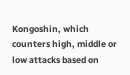Kongoshin, which counters high, middle or low attacks based on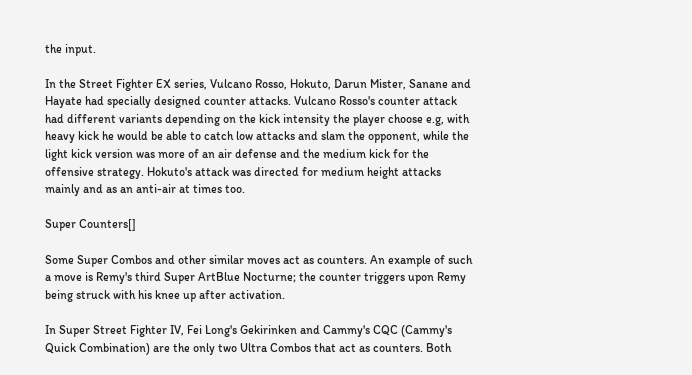the input.

In the Street Fighter EX series, Vulcano Rosso, Hokuto, Darun Mister, Sanane and Hayate had specially designed counter attacks. Vulcano Rosso's counter attack had different variants depending on the kick intensity the player choose e.g, with heavy kick he would be able to catch low attacks and slam the opponent, while the light kick version was more of an air defense and the medium kick for the offensive strategy. Hokuto's attack was directed for medium height attacks mainly and as an anti-air at times too.

Super Counters[]

Some Super Combos and other similar moves act as counters. An example of such a move is Remy's third Super ArtBlue Nocturne; the counter triggers upon Remy being struck with his knee up after activation.

In Super Street Fighter IV, Fei Long's Gekirinken and Cammy's CQC (Cammy's Quick Combination) are the only two Ultra Combos that act as counters. Both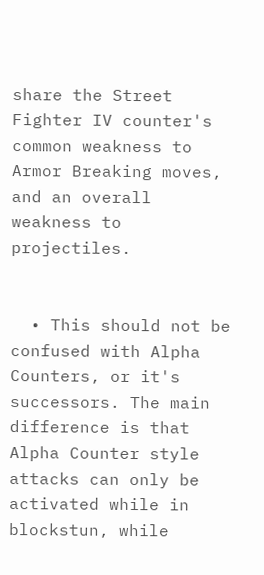share the Street Fighter IV counter's common weakness to Armor Breaking moves, and an overall weakness to projectiles.


  • This should not be confused with Alpha Counters, or it's successors. The main difference is that Alpha Counter style attacks can only be activated while in blockstun, while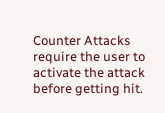Counter Attacks require the user to activate the attack before getting hit.